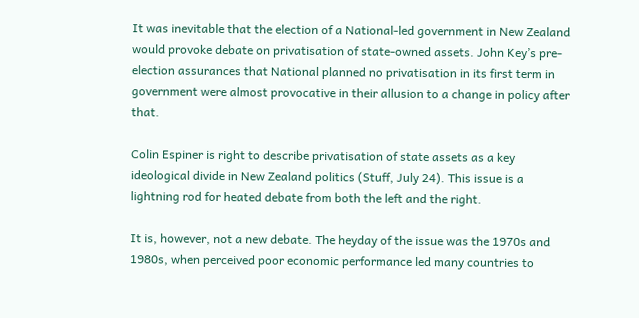It was inevitable that the election of a National-led government in New Zealand would provoke debate on privatisation of state-owned assets. John Key’s pre-election assurances that National planned no privatisation in its first term in government were almost provocative in their allusion to a change in policy after that.

Colin Espiner is right to describe privatisation of state assets as a key ideological divide in New Zealand politics (Stuff, July 24). This issue is a lightning rod for heated debate from both the left and the right.

It is, however, not a new debate. The heyday of the issue was the 1970s and 1980s, when perceived poor economic performance led many countries to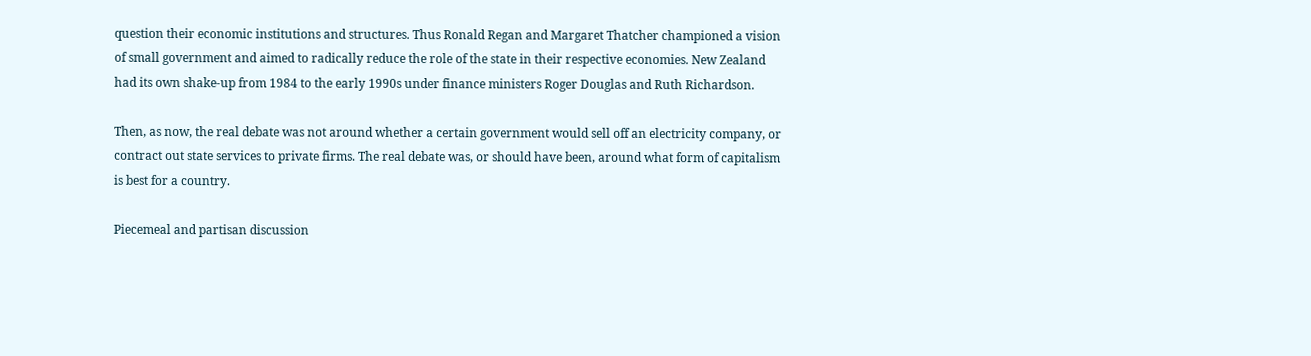question their economic institutions and structures. Thus Ronald Regan and Margaret Thatcher championed a vision of small government and aimed to radically reduce the role of the state in their respective economies. New Zealand had its own shake-up from 1984 to the early 1990s under finance ministers Roger Douglas and Ruth Richardson.

Then, as now, the real debate was not around whether a certain government would sell off an electricity company, or contract out state services to private firms. The real debate was, or should have been, around what form of capitalism is best for a country.

Piecemeal and partisan discussion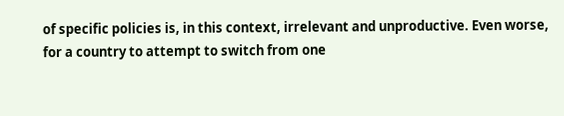of specific policies is, in this context, irrelevant and unproductive. Even worse, for a country to attempt to switch from one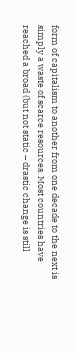form of capitalism to another from one decade to the next is simply a waste of scarce resources. Most countries have reached a broad (but not static – drastic change is still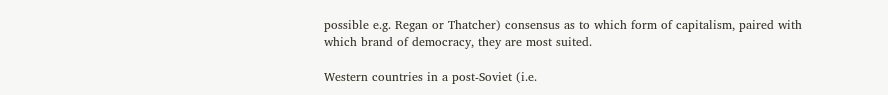possible e.g. Regan or Thatcher) consensus as to which form of capitalism, paired with which brand of democracy, they are most suited.

Western countries in a post-Soviet (i.e.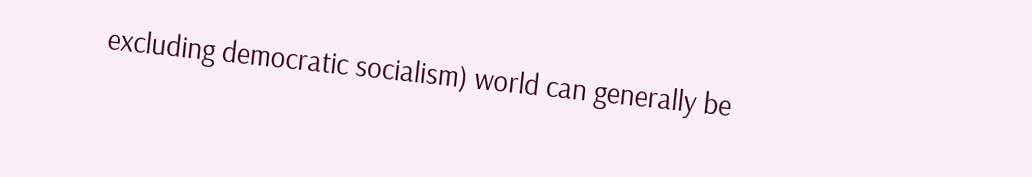excluding democratic socialism) world can generally be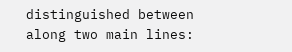distinguished between along two main lines: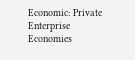Economic: Private Enterprise Economies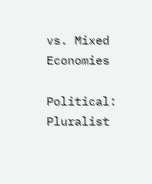vs. Mixed Economies

Political: Pluralist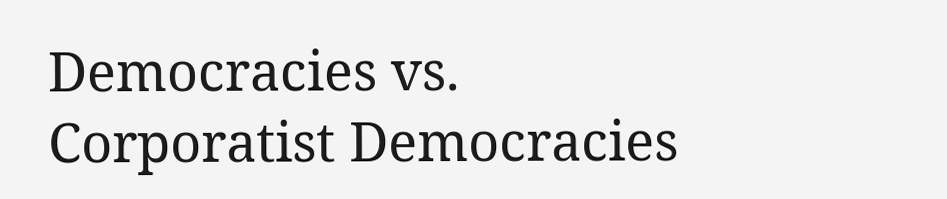Democracies vs. Corporatist Democracies